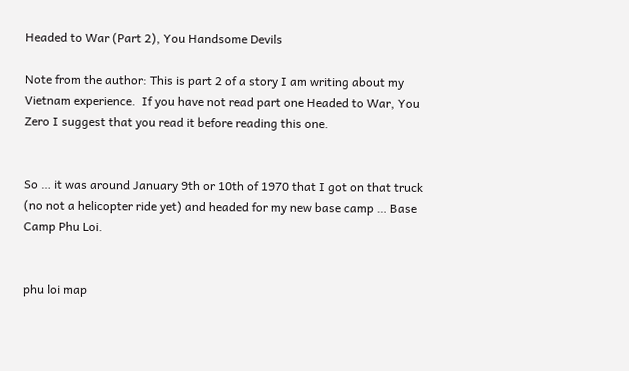Headed to War (Part 2), You Handsome Devils

Note from the author: This is part 2 of a story I am writing about my
Vietnam experience.  If you have not read part one Headed to War, You
Zero I suggest that you read it before reading this one.


So … it was around January 9th or 10th of 1970 that I got on that truck (no not a helicopter ride yet) and headed for my new base camp … Base Camp Phu Loi.


phu loi map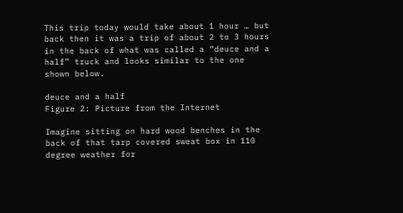This trip today would take about 1 hour … but back then it was a trip of about 2 to 3 hours in the back of what was called a “deuce and a half” truck and looks similar to the one shown below.

deuce and a half
Figure 2: Picture from the Internet

Imagine sitting on hard wood benches in the back of that tarp covered sweat box in 110 degree weather for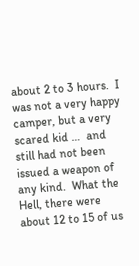about 2 to 3 hours.  I was not a very happy camper, but a very scared kid …  and still had not been issued a weapon of any kind.  What the Hell, there were about 12 to 15 of us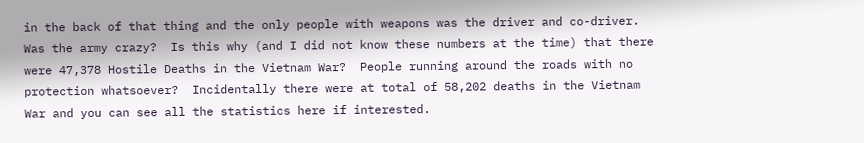in the back of that thing and the only people with weapons was the driver and co-driver.  Was the army crazy?  Is this why (and I did not know these numbers at the time) that there were 47,378 Hostile Deaths in the Vietnam War?  People running around the roads with no protection whatsoever?  Incidentally there were at total of 58,202 deaths in the Vietnam War and you can see all the statistics here if interested.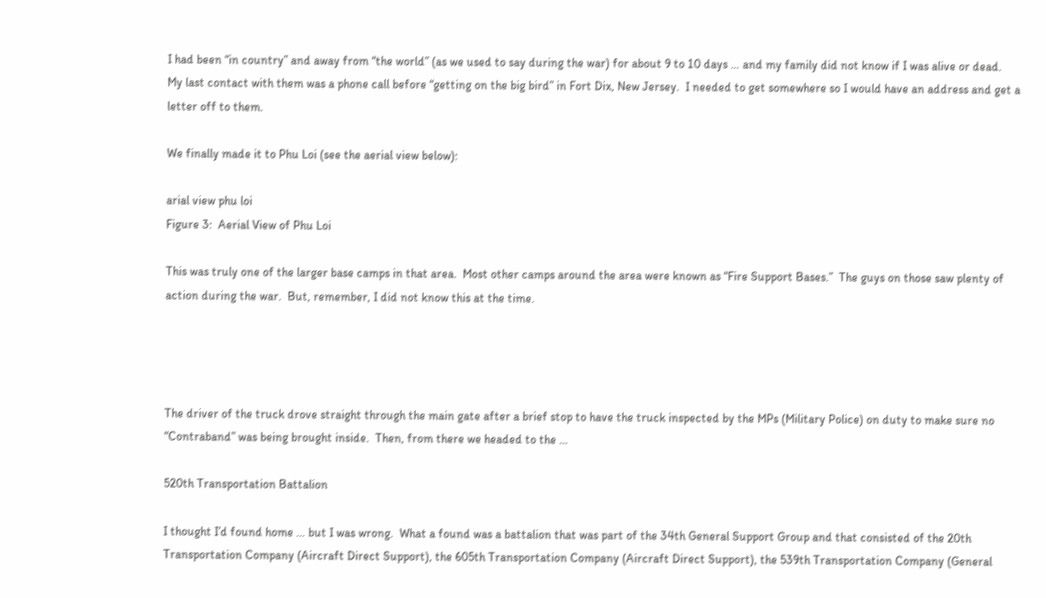I had been “in country” and away from “the world” (as we used to say during the war) for about 9 to 10 days … and my family did not know if I was alive or dead.  My last contact with them was a phone call before “getting on the big bird” in Fort Dix, New Jersey.  I needed to get somewhere so I would have an address and get a letter off to them.

We finally made it to Phu Loi (see the aerial view below):

arial view phu loi
Figure 3:  Aerial View of Phu Loi

This was truly one of the larger base camps in that area.  Most other camps around the area were known as “Fire Support Bases.”  The guys on those saw plenty of action during the war.  But, remember, I did not know this at the time.




The driver of the truck drove straight through the main gate after a brief stop to have the truck inspected by the MPs (Military Police) on duty to make sure no “Contraband” was being brought inside.  Then, from there we headed to the …

520th Transportation Battalion

I thought I’d found home … but I was wrong.  What a found was a battalion that was part of the 34th General Support Group and that consisted of the 20th Transportation Company (Aircraft Direct Support), the 605th Transportation Company (Aircraft Direct Support), the 539th Transportation Company (General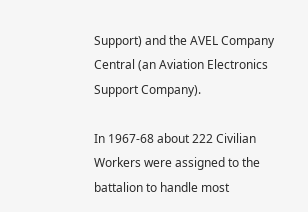Support) and the AVEL Company Central (an Aviation Electronics Support Company).

In 1967-68 about 222 Civilian Workers were assigned to the battalion to handle most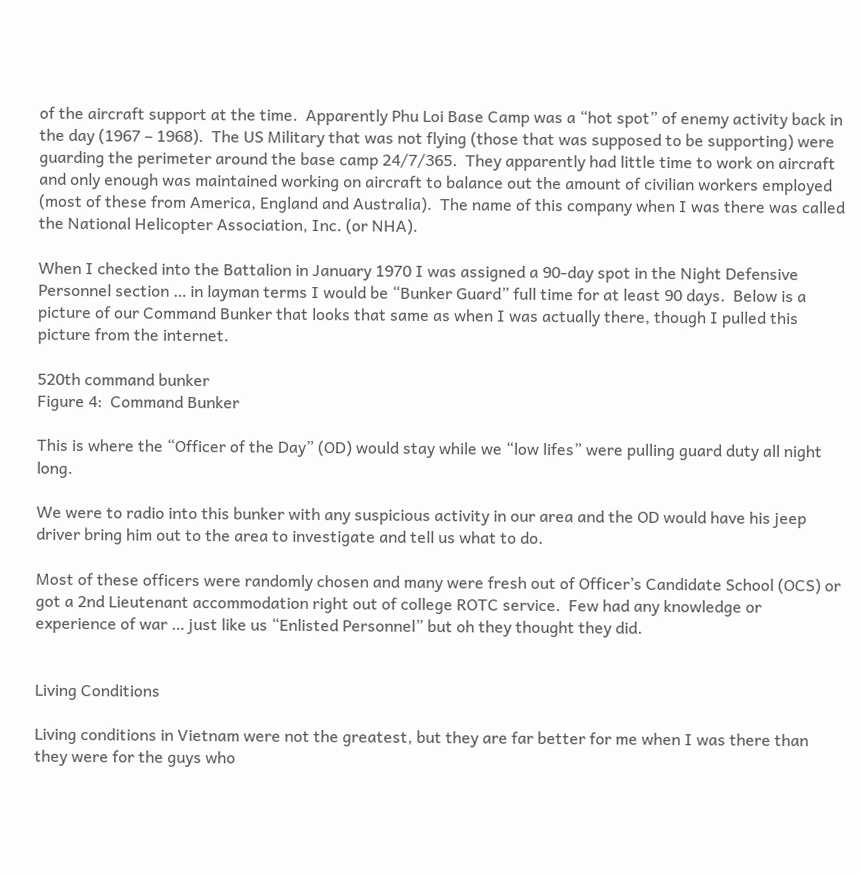of the aircraft support at the time.  Apparently Phu Loi Base Camp was a “hot spot” of enemy activity back in the day (1967 – 1968).  The US Military that was not flying (those that was supposed to be supporting) were guarding the perimeter around the base camp 24/7/365.  They apparently had little time to work on aircraft and only enough was maintained working on aircraft to balance out the amount of civilian workers employed (most of these from America, England and Australia).  The name of this company when I was there was called the National Helicopter Association, Inc. (or NHA).

When I checked into the Battalion in January 1970 I was assigned a 90-day spot in the Night Defensive Personnel section … in layman terms I would be “Bunker Guard” full time for at least 90 days.  Below is a picture of our Command Bunker that looks that same as when I was actually there, though I pulled this picture from the internet.

520th command bunker
Figure 4:  Command Bunker

This is where the “Officer of the Day” (OD) would stay while we “low lifes” were pulling guard duty all night long.

We were to radio into this bunker with any suspicious activity in our area and the OD would have his jeep driver bring him out to the area to investigate and tell us what to do.

Most of these officers were randomly chosen and many were fresh out of Officer’s Candidate School (OCS) or got a 2nd Lieutenant accommodation right out of college ROTC service.  Few had any knowledge or experience of war … just like us “Enlisted Personnel” but oh they thought they did.


Living Conditions

Living conditions in Vietnam were not the greatest, but they are far better for me when I was there than they were for the guys who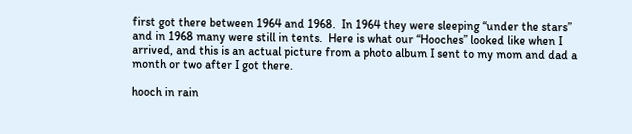first got there between 1964 and 1968.  In 1964 they were sleeping “under the stars” and in 1968 many were still in tents.  Here is what our “Hooches” looked like when I arrived, and this is an actual picture from a photo album I sent to my mom and dad a month or two after I got there.

hooch in rain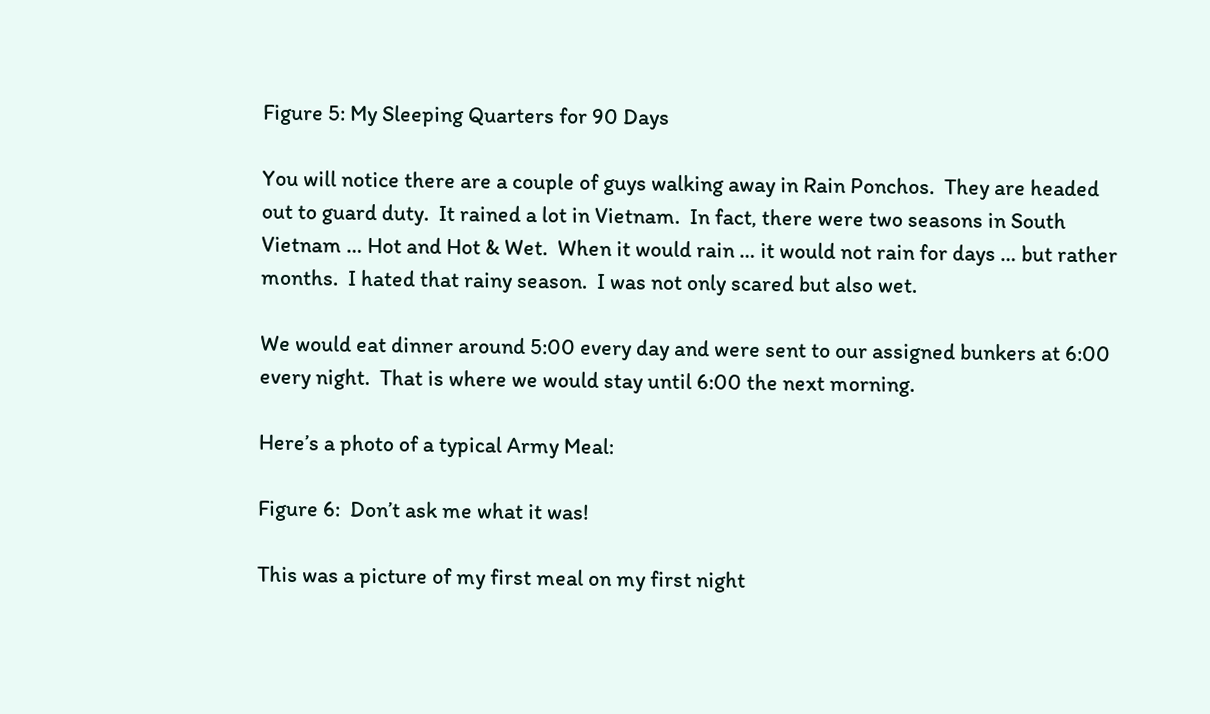Figure 5: My Sleeping Quarters for 90 Days

You will notice there are a couple of guys walking away in Rain Ponchos.  They are headed out to guard duty.  It rained a lot in Vietnam.  In fact, there were two seasons in South Vietnam … Hot and Hot & Wet.  When it would rain … it would not rain for days … but rather months.  I hated that rainy season.  I was not only scared but also wet.

We would eat dinner around 5:00 every day and were sent to our assigned bunkers at 6:00 every night.  That is where we would stay until 6:00 the next morning.

Here’s a photo of a typical Army Meal:

Figure 6:  Don’t ask me what it was!

This was a picture of my first meal on my first night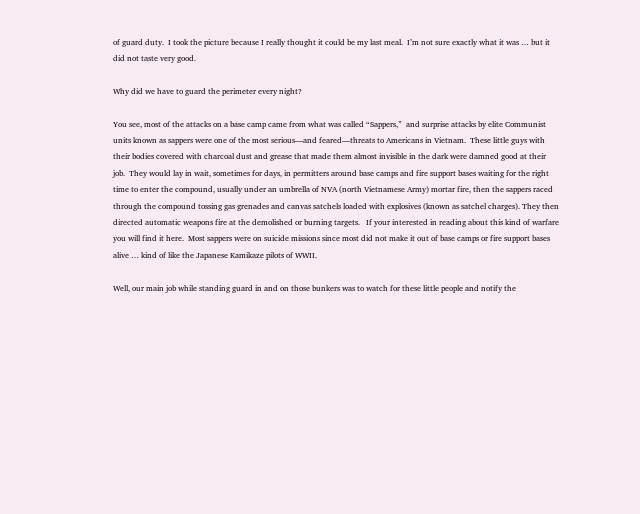of guard duty.  I took the picture because I really thought it could be my last meal.  I’m not sure exactly what it was … but it did not taste very good.

Why did we have to guard the perimeter every night?

You see, most of the attacks on a base camp came from what was called “Sappers,”  and surprise attacks by elite Communist units known as sappers were one of the most serious—and feared—threats to Americans in Vietnam.  These little guys with their bodies covered with charcoal dust and grease that made them almost invisible in the dark were damned good at their job.  They would lay in wait, sometimes for days, in permitters around base camps and fire support bases waiting for the right time to enter the compound, usually under an umbrella of NVA (north Vietnamese Army) mortar fire, then the sappers raced through the compound tossing gas grenades and canvas satchels loaded with explosives (known as satchel charges). They then directed automatic weapons fire at the demolished or burning targets.   If your interested in reading about this kind of warfare you will find it here.  Most sappers were on suicide missions since most did not make it out of base camps or fire support bases alive … kind of like the Japanese Kamikaze pilots of WWII.

Well, our main job while standing guard in and on those bunkers was to watch for these little people and notify the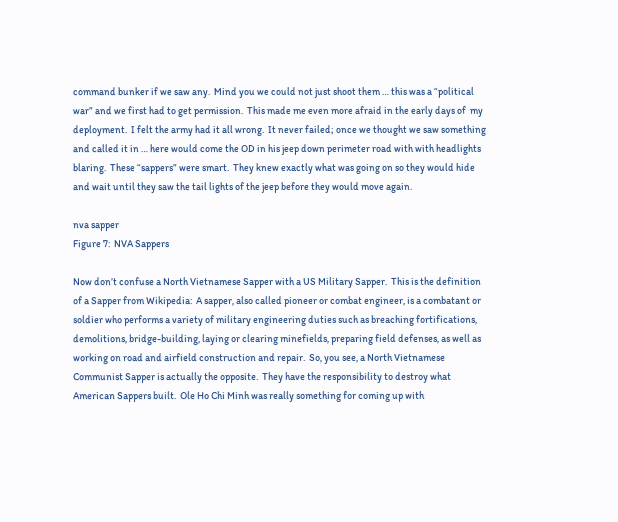command bunker if we saw any.  Mind you we could not just shoot them … this was a “political war” and we first had to get permission.  This made me even more afraid in the early days of  my deployment.  I felt the army had it all wrong.  It never failed; once we thought we saw something and called it in … here would come the OD in his jeep down perimeter road with with headlights blaring.  These “sappers” were smart.  They knew exactly what was going on so they would hide and wait until they saw the tail lights of the jeep before they would move again.

nva sapper
Figure 7:  NVA Sappers

Now don’t confuse a North Vietnamese Sapper with a US Military Sapper.  This is the definition of a Sapper from Wikipedia:  A sapper, also called pioneer or combat engineer, is a combatant or soldier who performs a variety of military engineering duties such as breaching fortifications, demolitions, bridge-building, laying or clearing minefields, preparing field defenses, as well as working on road and airfield construction and repair.  So, you see, a North Vietnamese Communist Sapper is actually the opposite.  They have the responsibility to destroy what American Sappers built.  Ole Ho Chi Minh was really something for coming up with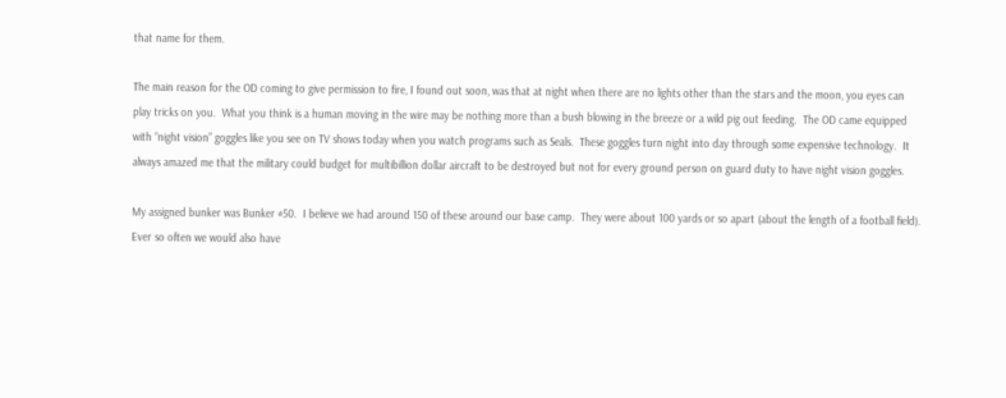that name for them.

The main reason for the OD coming to give permission to fire, I found out soon, was that at night when there are no lights other than the stars and the moon, you eyes can play tricks on you.  What you think is a human moving in the wire may be nothing more than a bush blowing in the breeze or a wild pig out feeding.  The OD came equipped with “night vision” goggles like you see on TV shows today when you watch programs such as Seals.  These goggles turn night into day through some expensive technology.  It always amazed me that the military could budget for multibillion dollar aircraft to be destroyed but not for every ground person on guard duty to have night vision goggles.

My assigned bunker was Bunker #50.  I believe we had around 150 of these around our base camp.  They were about 100 yards or so apart (about the length of a football field).  Ever so often we would also have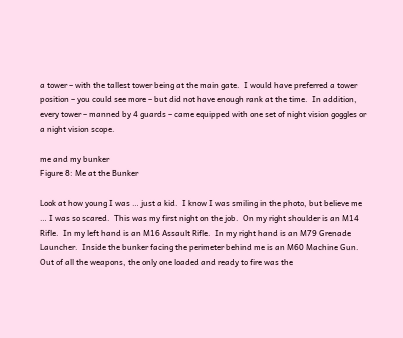a tower – with the tallest tower being at the main gate.  I would have preferred a tower position – you could see more – but did not have enough rank at the time.  In addition, every tower – manned by 4 guards – came equipped with one set of night vision goggles or a night vision scope.

me and my bunker
Figure 8: Me at the Bunker

Look at how young I was … just a kid.  I know I was smiling in the photo, but believe me … I was so scared.  This was my first night on the job.  On my right shoulder is an M14 Rifle.  In my left hand is an M16 Assault Rifle.  In my right hand is an M79 Grenade Launcher.  Inside the bunker facing the perimeter behind me is an M60 Machine Gun.  Out of all the weapons, the only one loaded and ready to fire was the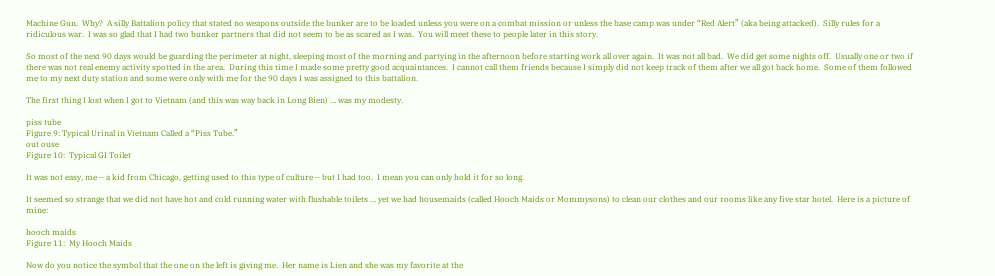Machine Gun.  Why?  A silly Battalion policy that stated no weapons outside the bunker are to be loaded unless you were on a combat mission or unless the base camp was under “Red Alert” (aka being attacked).  Silly rules for a ridiculous war.  I was so glad that I had two bunker partners that did not seem to be as scared as I was.  You will meet these to people later in this story.

So most of the next 90 days would be guarding the perimeter at night, sleeping most of the morning and partying in the afternoon before starting work all over again.  It was not all bad.  We did get some nights off.  Usually one or two if there was not real enemy activity spotted in the area.  During this time I made some pretty good acquaintances.  I cannot call them friends because I simply did not keep track of them after we all got back home.  Some of them followed me to my next duty station and some were only with me for the 90 days I was assigned to this battalion.

The first thing I lost when I got to Vietnam (and this was way back in Long Bien) … was my modesty.

piss tube
Figure 9: Typical Urinal in Vietnam Called a “Piss Tube.”
out ouse
Figure 10:  Typical GI Toilet

It was not easy, me – a kid from Chicago, getting used to this type of culture – but I had too.  I mean you can only hold it for so long.

It seemed so strange that we did not have hot and cold running water with flushable toilets … yet we had housemaids (called Hooch Maids or Mommysons) to clean our clothes and our rooms like any five star hotel.  Here is a picture of mine:

hooch maids
Figure 11:  My Hooch Maids

Now do you notice the symbol that the one on the left is giving me.  Her name is Lien and she was my favorite at the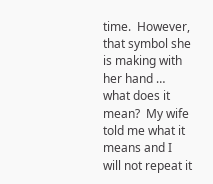time.  However, that symbol she is making with her hand … what does it mean?  My wife told me what it means and I will not repeat it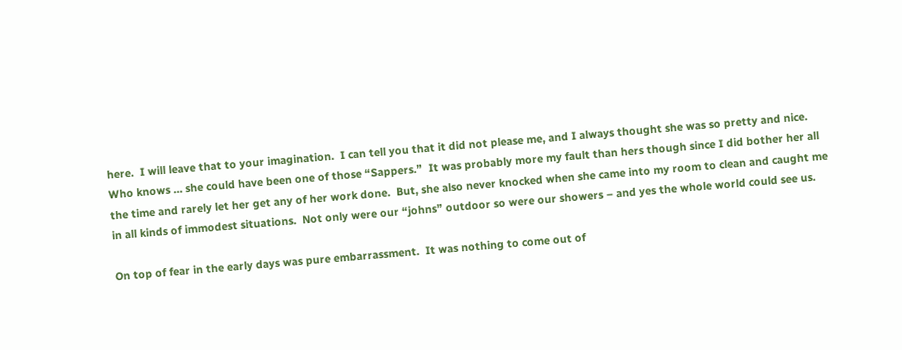here.  I will leave that to your imagination.  I can tell you that it did not please me, and I always thought she was so pretty and nice.  Who knows … she could have been one of those “Sappers.”  It was probably more my fault than hers though since I did bother her all the time and rarely let her get any of her work done.  But, she also never knocked when she came into my room to clean and caught me in all kinds of immodest situations.  Not only were our “johns” outdoor so were our showers – and yes the whole world could see us.

On top of fear in the early days was pure embarrassment.  It was nothing to come out of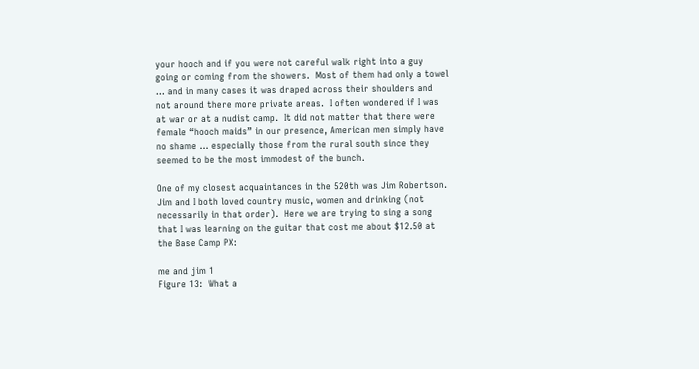your hooch and if you were not careful walk right into a guy going or coming from the showers.  Most of them had only a towel … and in many cases it was draped across their shoulders and not around there more private areas.  I often wondered if I was at war or at a nudist camp.  It did not matter that there were female “hooch maids” in our presence, American men simply have no shame … especially those from the rural south since they seemed to be the most immodest of the bunch.

One of my closest acquaintances in the 520th was Jim Robertson.  Jim and I both loved country music, women and drinking (not necessarily in that order).  Here we are trying to sing a song that I was learning on the guitar that cost me about $12.50 at the Base Camp PX:

me and jim 1
Figure 13:  What a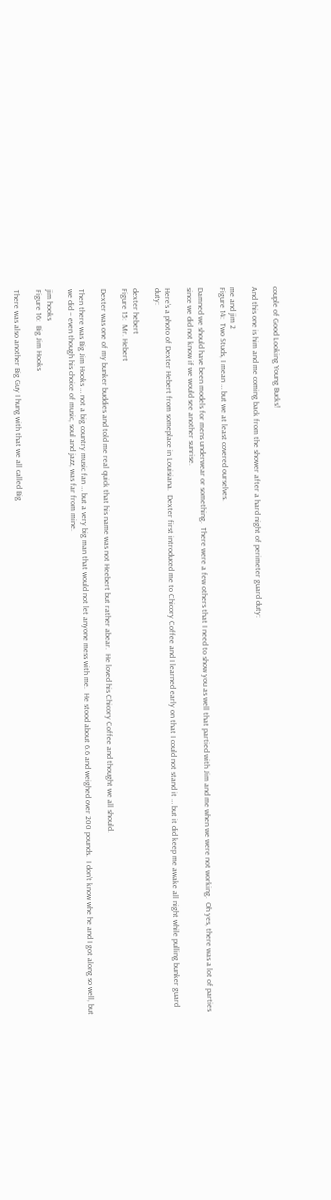couple of Good Looking Young Bucks!

And this one is him and me coming back from the shower after a hard night of perimeter guard duty:

me and jim 2
Figure 14:  Two Studs, I mean … but we at least covered ourselves.

Damned we should have been models for mens underwear or something.  There were a few others that I need to show you as well that partied with Jim and me when we were not working.  Oh yes, there was a lot of parties since we did not know if we would see another sunrise.

Here’s a photo of Dexter Hebert from someplace in Louisiana.  Dexter first introduced me to Chicory Coffee and I learned early on that I could not stand it … but it did keep me awake all night while pulling bunker guard duty:

dexter hebert
Figure 15:  Mr. Hebert

Dexter was one of my bunker buddies and told me real quick that his name was not Heebert but rather abear.  He loved his Chicory Coffee and thought we all should.

Then there was Big Jim Hooks … not a big country music fan … but a very big man that would not let anyone mess with me.  He stood about 6.6 and weighed over 200 pounds.  I don’t know whe he and I got along so well, but we did – even though his choice of music, soul and jazz, was far from mine.

jim hooks
Figure 16:  Big Jim Hooks

There was also another Big Guy I hung with that we all called Big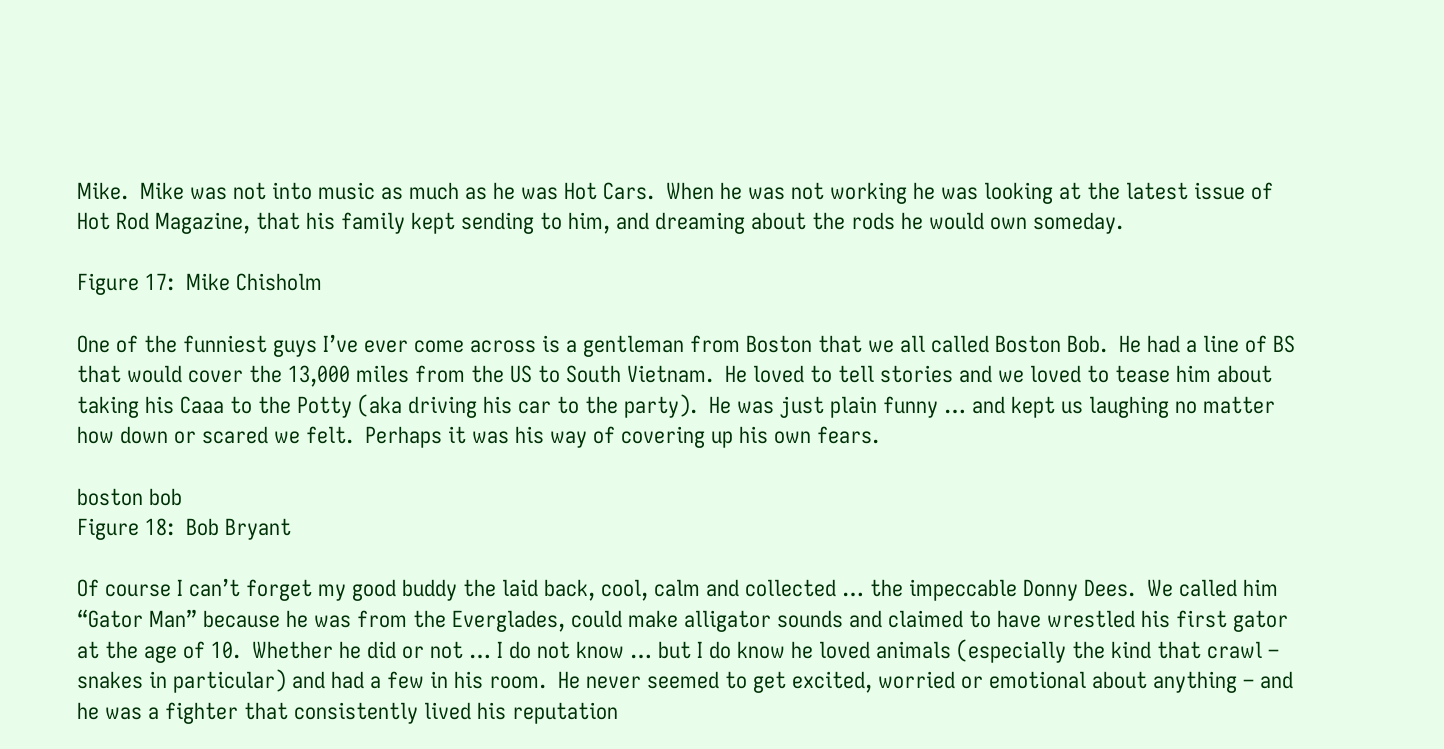Mike.  Mike was not into music as much as he was Hot Cars.  When he was not working he was looking at the latest issue of Hot Rod Magazine, that his family kept sending to him, and dreaming about the rods he would own someday.

Figure 17:  Mike Chisholm

One of the funniest guys I’ve ever come across is a gentleman from Boston that we all called Boston Bob.  He had a line of BS that would cover the 13,000 miles from the US to South Vietnam.  He loved to tell stories and we loved to tease him about taking his Caaa to the Potty (aka driving his car to the party).  He was just plain funny … and kept us laughing no matter how down or scared we felt.  Perhaps it was his way of covering up his own fears.

boston bob
Figure 18:  Bob Bryant

Of course I can’t forget my good buddy the laid back, cool, calm and collected … the impeccable Donny Dees.  We called him “Gator Man” because he was from the Everglades, could make alligator sounds and claimed to have wrestled his first gator at the age of 10.  Whether he did or not … I do not know … but I do know he loved animals (especially the kind that crawl – snakes in particular) and had a few in his room.  He never seemed to get excited, worried or emotional about anything – and he was a fighter that consistently lived his reputation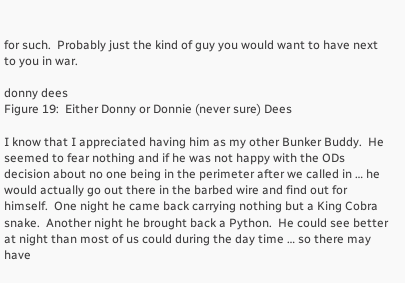for such.  Probably just the kind of guy you would want to have next to you in war.

donny dees
Figure 19:  Either Donny or Donnie (never sure) Dees

I know that I appreciated having him as my other Bunker Buddy.  He seemed to fear nothing and if he was not happy with the ODs decision about no one being in the perimeter after we called in … he would actually go out there in the barbed wire and find out for himself.  One night he came back carrying nothing but a King Cobra snake.  Another night he brought back a Python.  He could see better at night than most of us could during the day time … so there may have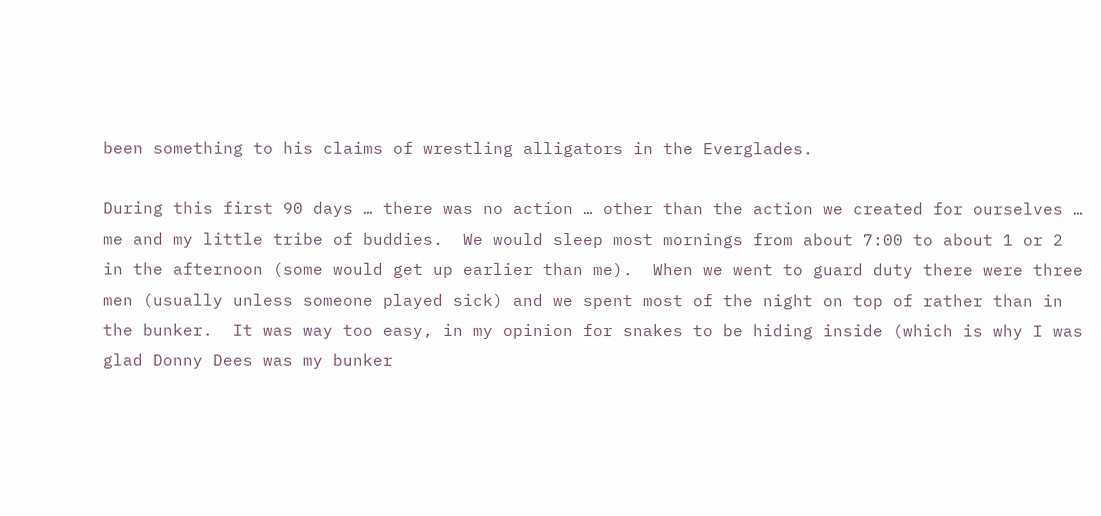been something to his claims of wrestling alligators in the Everglades.

During this first 90 days … there was no action … other than the action we created for ourselves … me and my little tribe of buddies.  We would sleep most mornings from about 7:00 to about 1 or 2 in the afternoon (some would get up earlier than me).  When we went to guard duty there were three men (usually unless someone played sick) and we spent most of the night on top of rather than in the bunker.  It was way too easy, in my opinion for snakes to be hiding inside (which is why I was glad Donny Dees was my bunker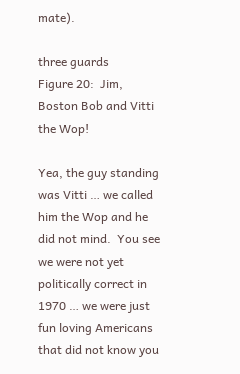mate).

three guards
Figure 20:  Jim, Boston Bob and Vitti the Wop!

Yea, the guy standing was Vitti … we called him the Wop and he did not mind.  You see we were not yet politically correct in 1970 … we were just fun loving Americans that did not know you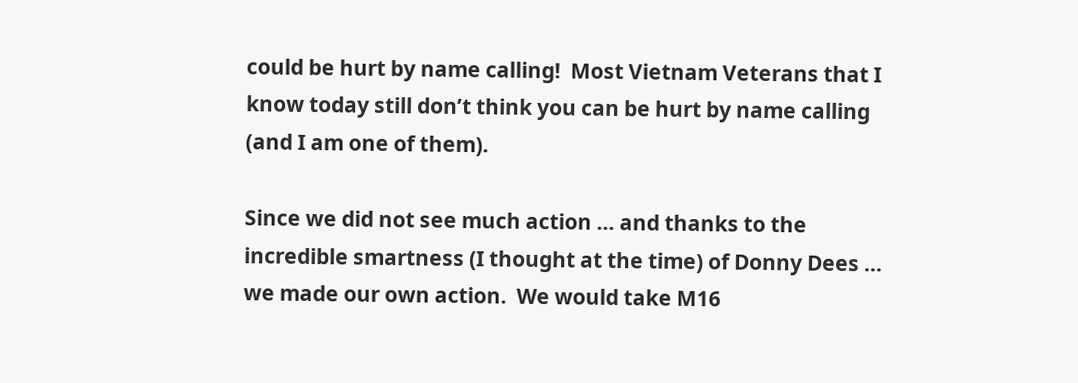could be hurt by name calling!  Most Vietnam Veterans that I know today still don’t think you can be hurt by name calling (and I am one of them).

Since we did not see much action … and thanks to the incredible smartness (I thought at the time) of Donny Dees … we made our own action.  We would take M16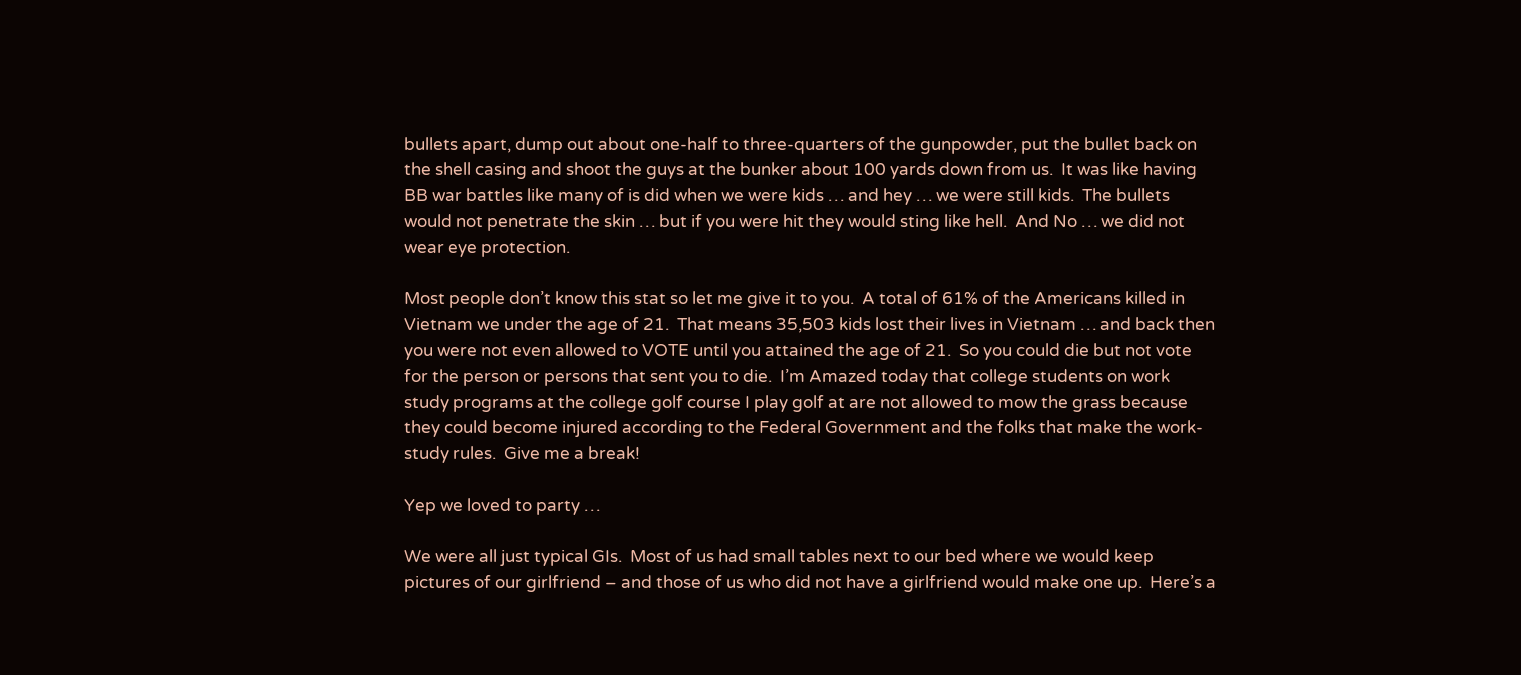bullets apart, dump out about one-half to three-quarters of the gunpowder, put the bullet back on the shell casing and shoot the guys at the bunker about 100 yards down from us.  It was like having BB war battles like many of is did when we were kids … and hey … we were still kids.  The bullets would not penetrate the skin … but if you were hit they would sting like hell.  And No … we did not wear eye protection.

Most people don’t know this stat so let me give it to you.  A total of 61% of the Americans killed in Vietnam we under the age of 21.  That means 35,503 kids lost their lives in Vietnam … and back then you were not even allowed to VOTE until you attained the age of 21.  So you could die but not vote for the person or persons that sent you to die.  I’m Amazed today that college students on work study programs at the college golf course I play golf at are not allowed to mow the grass because they could become injured according to the Federal Government and the folks that make the work-study rules.  Give me a break!

Yep we loved to party …

We were all just typical GIs.  Most of us had small tables next to our bed where we would keep pictures of our girlfriend – and those of us who did not have a girlfriend would make one up.  Here’s a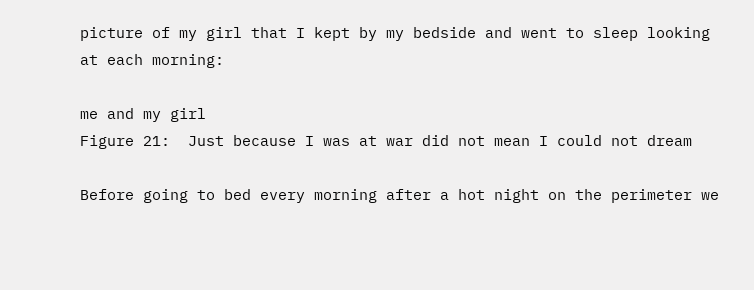picture of my girl that I kept by my bedside and went to sleep looking at each morning:

me and my girl
Figure 21:  Just because I was at war did not mean I could not dream

Before going to bed every morning after a hot night on the perimeter we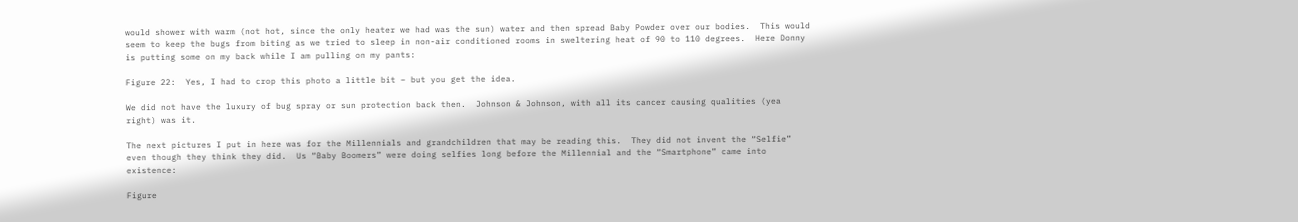would shower with warm (not hot, since the only heater we had was the sun) water and then spread Baby Powder over our bodies.  This would seem to keep the bugs from biting as we tried to sleep in non-air conditioned rooms in sweltering heat of 90 to 110 degrees.  Here Donny is putting some on my back while I am pulling on my pants:

Figure 22:  Yes, I had to crop this photo a little bit – but you get the idea.

We did not have the luxury of bug spray or sun protection back then.  Johnson & Johnson, with all its cancer causing qualities (yea right) was it.

The next pictures I put in here was for the Millennials and grandchildren that may be reading this.  They did not invent the “Selfie” even though they think they did.  Us “Baby Boomers” were doing selfies long before the Millennial and the “Smartphone” came into existence:

Figure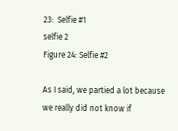23:  Selfie #1
selfie 2
Figure 24: Selfie #2

As I said, we partied a lot because we really did not know if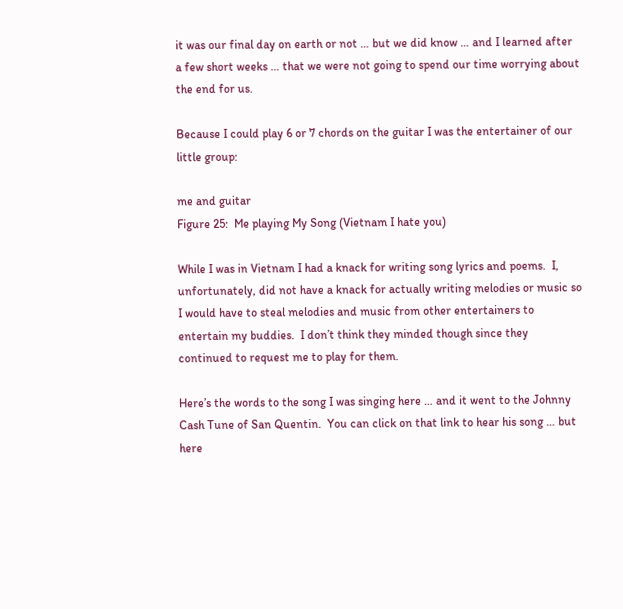it was our final day on earth or not … but we did know … and I learned after a few short weeks … that we were not going to spend our time worrying about the end for us.

Because I could play 6 or 7 chords on the guitar I was the entertainer of our little group:

me and guitar
Figure 25:  Me playing My Song (Vietnam I hate you)

While I was in Vietnam I had a knack for writing song lyrics and poems.  I, unfortunately, did not have a knack for actually writing melodies or music so I would have to steal melodies and music from other entertainers to entertain my buddies.  I don’t think they minded though since they continued to request me to play for them.

Here’s the words to the song I was singing here … and it went to the Johnny Cash Tune of San Quentin.  You can click on that link to hear his song … but here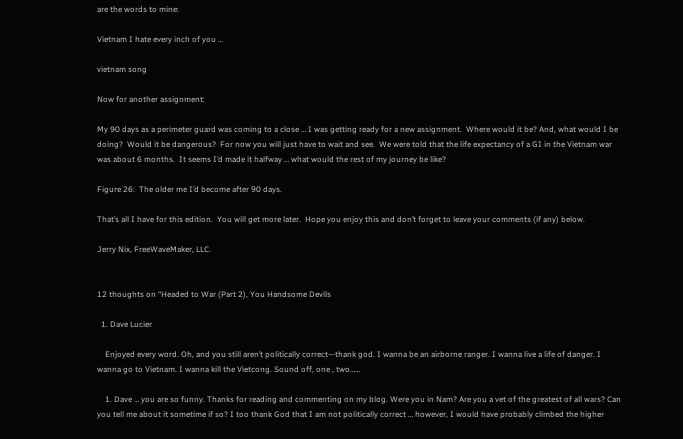are the words to mine:

Vietnam I hate every inch of you …

vietnam song

Now for another assignment:

My 90 days as a perimeter guard was coming to a close … I was getting ready for a new assignment.  Where would it be? And, what would I be doing?  Would it be dangerous?  For now you will just have to wait and see.  We were told that the life expectancy of a GI in the Vietnam war was about 6 months.  It seems I’d made it halfway … what would the rest of my journey be like?

Figure 26:  The older me I’d become after 90 days.

That’s all I have for this edition.  You will get more later.  Hope you enjoy this and don’t forget to leave your comments (if any) below.

Jerry Nix, FreeWaveMaker, LLC.


12 thoughts on “Headed to War (Part 2), You Handsome Devils

  1. Dave Lucier

    Enjoyed every word. Oh, and you still aren’t politically correct—thank god. I wanna be an airborne ranger. I wanna live a life of danger. I wanna go to Vietnam. I wanna kill the Vietcong. Sound off, one , two……

    1. Dave … you are so funny. Thanks for reading and commenting on my blog. Were you in Nam? Are you a vet of the greatest of all wars? Can you tell me about it sometime if so? I too thank God that I am not politically correct … however, I would have probably climbed the higher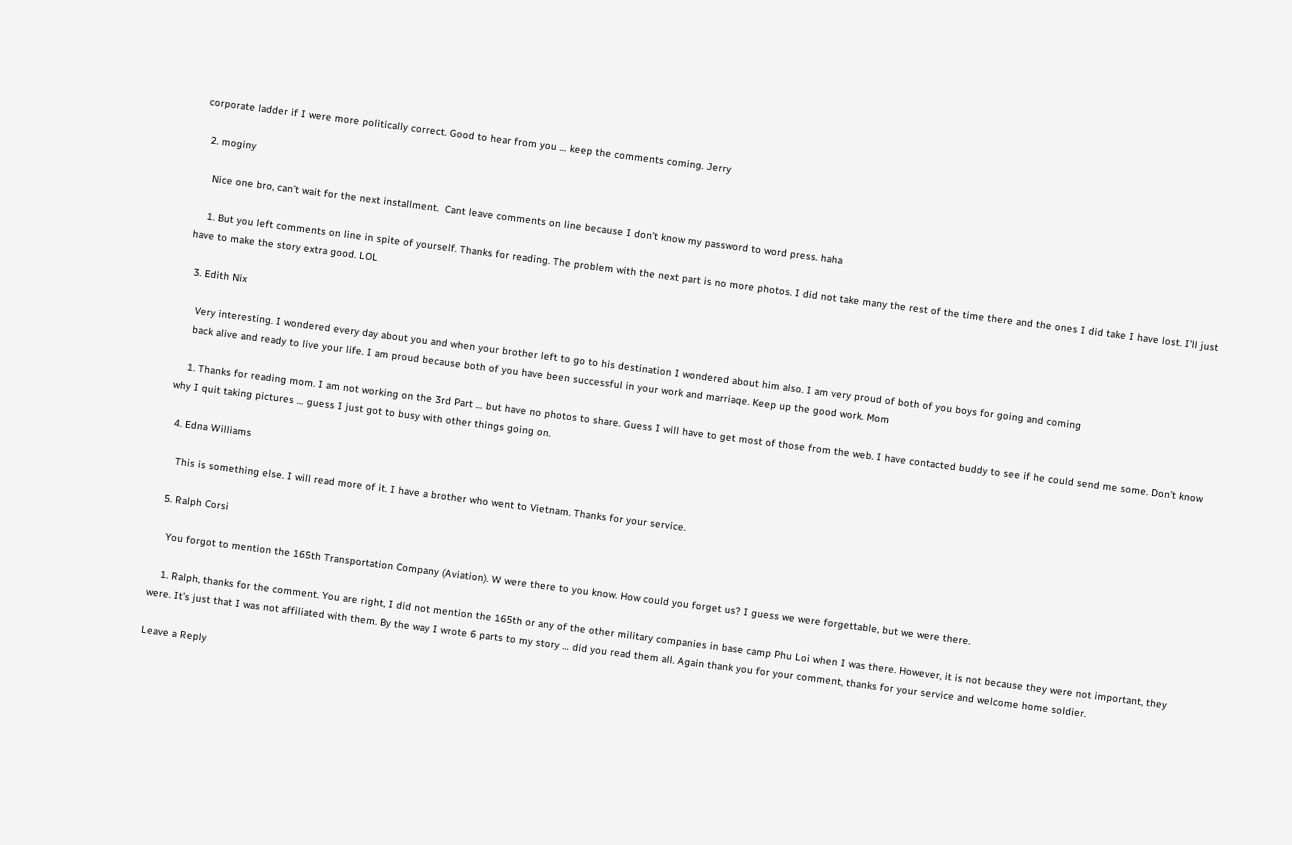corporate ladder if I were more politically correct. Good to hear from you … keep the comments coming. Jerry

  2. moginy

    Nice one bro, can’t wait for the next installment.  Cant leave comments on line because I don’t know my password to word press. haha

    1. But you left comments on line in spite of yourself. Thanks for reading. The problem with the next part is no more photos. I did not take many the rest of the time there and the ones I did take I have lost. I’ll just have to make the story extra good. LOL

  3. Edith Nix

    Very interesting. I wondered every day about you and when your brother left to go to his destination I wondered about him also. I am very proud of both of you boys for going and coming
    back alive and ready to live your life. I am proud because both of you have been successful in your work and marriaqe. Keep up the good work. Mom

    1. Thanks for reading mom. I am not working on the 3rd Part … but have no photos to share. Guess I will have to get most of those from the web. I have contacted buddy to see if he could send me some. Don’t know why I quit taking pictures … guess I just got to busy with other things going on.

  4. Edna Williams

    This is something else. I will read more of it. I have a brother who went to Vietnam. Thanks for your service.

  5. Ralph Corsi

    You forgot to mention the 165th Transportation Company (Aviation). W were there to you know. How could you forget us? I guess we were forgettable, but we were there.

    1. Ralph, thanks for the comment. You are right, I did not mention the 165th or any of the other military companies in base camp Phu Loi when I was there. However, it is not because they were not important, they were. It’s just that I was not affiliated with them. By the way I wrote 6 parts to my story … did you read them all. Again thank you for your comment, thanks for your service and welcome home soldier.

Leave a Reply